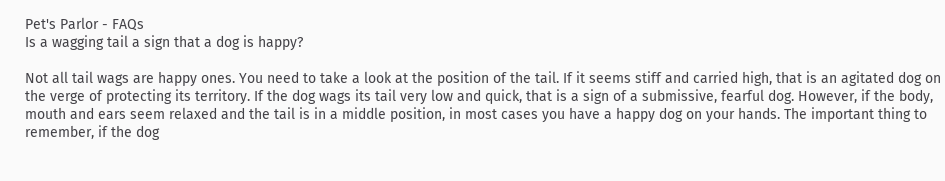Pet's Parlor - FAQs
Is a wagging tail a sign that a dog is happy?

Not all tail wags are happy ones. You need to take a look at the position of the tail. If it seems stiff and carried high, that is an agitated dog on the verge of protecting its territory. If the dog wags its tail very low and quick, that is a sign of a submissive, fearful dog. However, if the body, mouth and ears seem relaxed and the tail is in a middle position, in most cases you have a happy dog on your hands. The important thing to remember, if the dog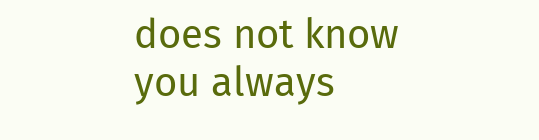does not know you always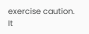exercise caution. It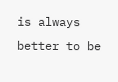is always better to be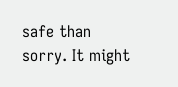safe than sorry. It might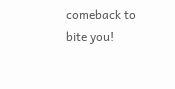comeback to bite you!